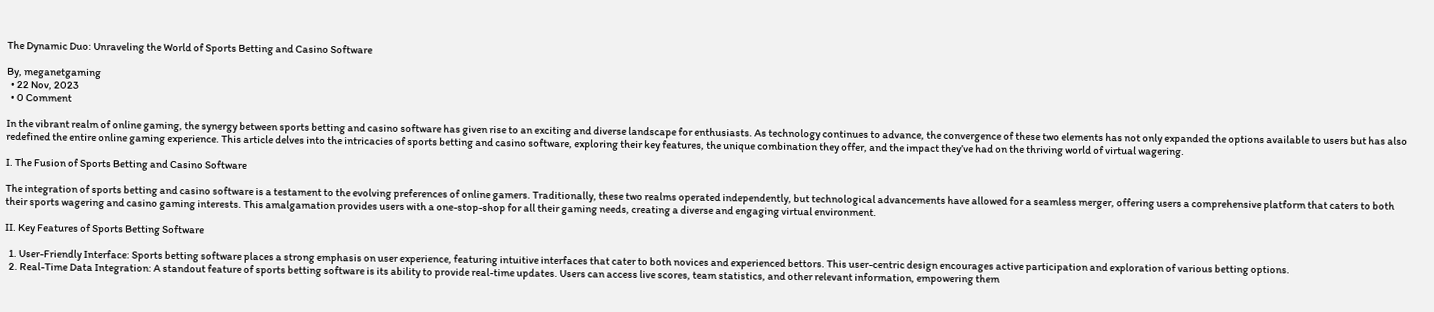The Dynamic Duo: Unraveling the World of Sports Betting and Casino Software

By, meganetgaming
  • 22 Nov, 2023
  • 0 Comment

In the vibrant realm of online gaming, the synergy between sports betting and casino software has given rise to an exciting and diverse landscape for enthusiasts. As technology continues to advance, the convergence of these two elements has not only expanded the options available to users but has also redefined the entire online gaming experience. This article delves into the intricacies of sports betting and casino software, exploring their key features, the unique combination they offer, and the impact they’ve had on the thriving world of virtual wagering.

I. The Fusion of Sports Betting and Casino Software

The integration of sports betting and casino software is a testament to the evolving preferences of online gamers. Traditionally, these two realms operated independently, but technological advancements have allowed for a seamless merger, offering users a comprehensive platform that caters to both their sports wagering and casino gaming interests. This amalgamation provides users with a one-stop-shop for all their gaming needs, creating a diverse and engaging virtual environment.

II. Key Features of Sports Betting Software

  1. User-Friendly Interface: Sports betting software places a strong emphasis on user experience, featuring intuitive interfaces that cater to both novices and experienced bettors. This user-centric design encourages active participation and exploration of various betting options.
  2. Real-Time Data Integration: A standout feature of sports betting software is its ability to provide real-time updates. Users can access live scores, team statistics, and other relevant information, empowering them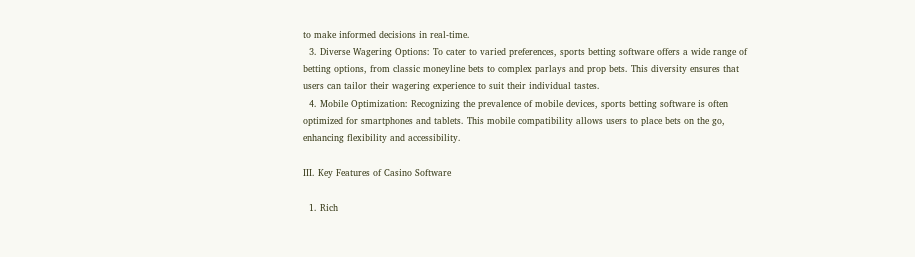to make informed decisions in real-time.
  3. Diverse Wagering Options: To cater to varied preferences, sports betting software offers a wide range of betting options, from classic moneyline bets to complex parlays and prop bets. This diversity ensures that users can tailor their wagering experience to suit their individual tastes.
  4. Mobile Optimization: Recognizing the prevalence of mobile devices, sports betting software is often optimized for smartphones and tablets. This mobile compatibility allows users to place bets on the go, enhancing flexibility and accessibility.

III. Key Features of Casino Software

  1. Rich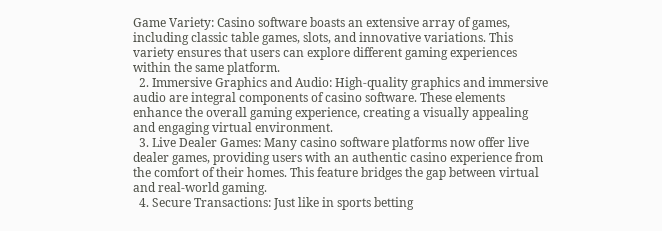Game Variety: Casino software boasts an extensive array of games, including classic table games, slots, and innovative variations. This variety ensures that users can explore different gaming experiences within the same platform.
  2. Immersive Graphics and Audio: High-quality graphics and immersive audio are integral components of casino software. These elements enhance the overall gaming experience, creating a visually appealing and engaging virtual environment.
  3. Live Dealer Games: Many casino software platforms now offer live dealer games, providing users with an authentic casino experience from the comfort of their homes. This feature bridges the gap between virtual and real-world gaming.
  4. Secure Transactions: Just like in sports betting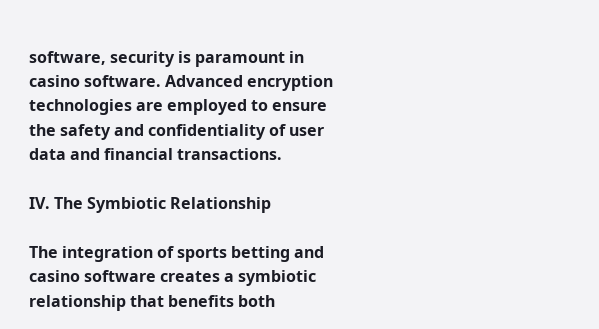software, security is paramount in casino software. Advanced encryption technologies are employed to ensure the safety and confidentiality of user data and financial transactions.

IV. The Symbiotic Relationship

The integration of sports betting and casino software creates a symbiotic relationship that benefits both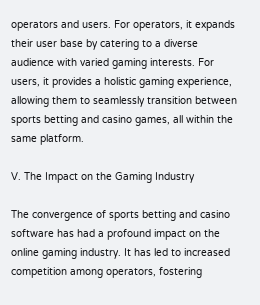operators and users. For operators, it expands their user base by catering to a diverse audience with varied gaming interests. For users, it provides a holistic gaming experience, allowing them to seamlessly transition between sports betting and casino games, all within the same platform.

V. The Impact on the Gaming Industry

The convergence of sports betting and casino software has had a profound impact on the online gaming industry. It has led to increased competition among operators, fostering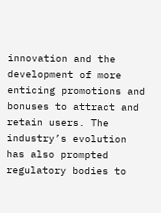innovation and the development of more enticing promotions and bonuses to attract and retain users. The industry’s evolution has also prompted regulatory bodies to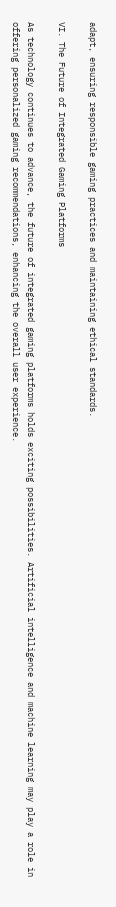adapt, ensuring responsible gaming practices and maintaining ethical standards.

VI. The Future of Integrated Gaming Platforms

As technology continues to advance, the future of integrated gaming platforms holds exciting possibilities. Artificial intelligence and machine learning may play a role in offering personalized gaming recommendations, enhancing the overall user experience.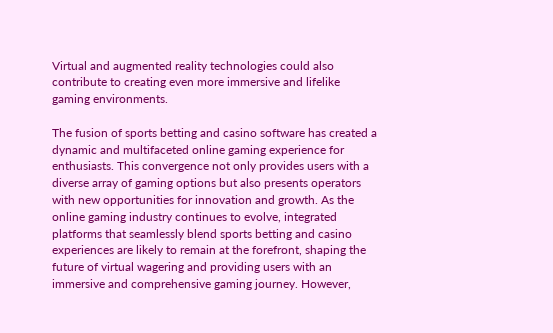Virtual and augmented reality technologies could also contribute to creating even more immersive and lifelike gaming environments.

The fusion of sports betting and casino software has created a dynamic and multifaceted online gaming experience for enthusiasts. This convergence not only provides users with a diverse array of gaming options but also presents operators with new opportunities for innovation and growth. As the online gaming industry continues to evolve, integrated platforms that seamlessly blend sports betting and casino experiences are likely to remain at the forefront, shaping the future of virtual wagering and providing users with an immersive and comprehensive gaming journey. However,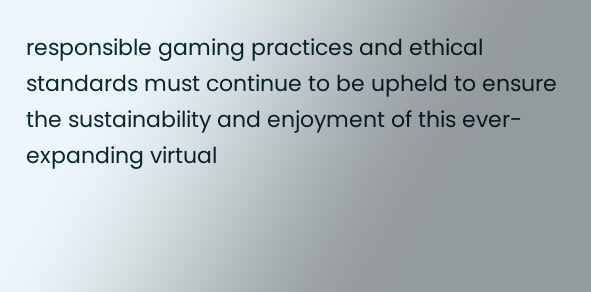responsible gaming practices and ethical standards must continue to be upheld to ensure the sustainability and enjoyment of this ever-expanding virtual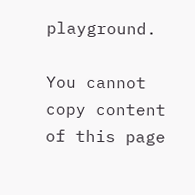playground.

You cannot copy content of this page